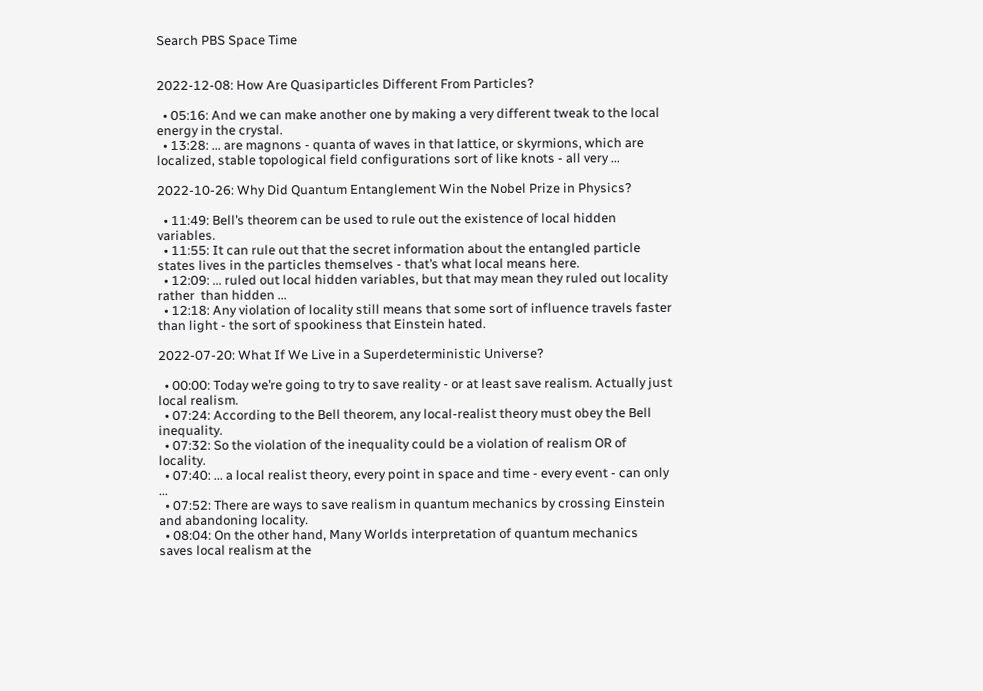Search PBS Space Time


2022-12-08: How Are Quasiparticles Different From Particles?

  • 05:16: And we can make another one by making a very different tweak to the local energy in the crystal.
  • 13:28: ... are magnons - quanta of waves in that lattice, or skyrmions, which are localized, stable topological field configurations sort of like knots - all very ...

2022-10-26: Why Did Quantum Entanglement Win the Nobel Prize in Physics?

  • 11:49: Bell’s theorem can be used to rule out the existence of local hidden variables.
  • 11:55: It can rule out that the secret information about the entangled particle states lives in the particles themselves - that’s what local means here.
  • 12:09: ... ruled out local hidden variables, but that may mean they ruled out locality rather  than hidden ...
  • 12:18: Any violation of locality still means that some sort of influence travels faster than light - the sort of spookiness that Einstein hated.

2022-07-20: What If We Live in a Superdeterministic Universe?

  • 00:00: Today we’re going to try to save reality - or at least save realism. Actually just local realism.
  • 07:24: According to the Bell theorem, any local-realist theory must obey the Bell inequality.
  • 07:32: So the violation of the inequality could be a violation of realism OR of locality.
  • 07:40: ... a local realist theory, every point in space and time - every event - can only ...
  • 07:52: There are ways to save realism in quantum mechanics by crossing Einstein and abandoning locality.
  • 08:04: On the other hand, Many Worlds interpretation of quantum mechanics saves local realism at the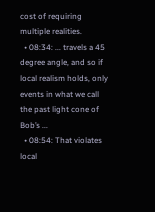cost of requiring multiple realities.
  • 08:34: ... travels a 45 degree angle, and so if local realism holds, only events in what we call the past light cone of Bob’s ...
  • 08:54: That violates local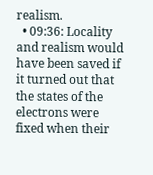realism.
  • 09:36: Locality and realism would have been saved if it turned out that the states of the electrons were fixed when their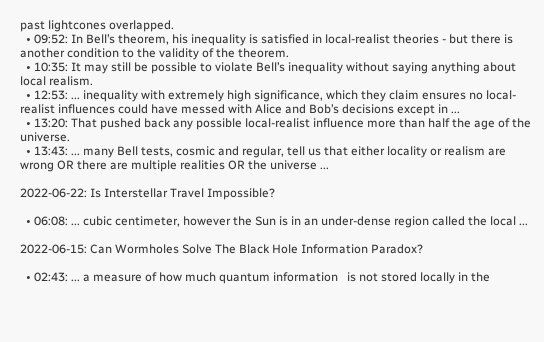past lightcones overlapped.
  • 09:52: In Bell’s theorem, his inequality is satisfied in local-realist theories - but there is another condition to the validity of the theorem.
  • 10:35: It may still be possible to violate Bell’s inequality without saying anything about local realism.
  • 12:53: ... inequality with extremely high significance, which they claim ensures no local-realist influences could have messed with Alice and Bob’s decisions except in ...
  • 13:20: That pushed back any possible local-realist influence more than half the age of the universe.
  • 13:43: ... many Bell tests, cosmic and regular, tell us that either locality or realism are wrong OR there are multiple realities OR the universe ...

2022-06-22: Is Interstellar Travel Impossible?

  • 06:08: ... cubic centimeter, however the Sun is in an under-dense region called the local ...

2022-06-15: Can Wormholes Solve The Black Hole Information Paradox?

  • 02:43: ... a measure of how much quantum information   is not stored locally in the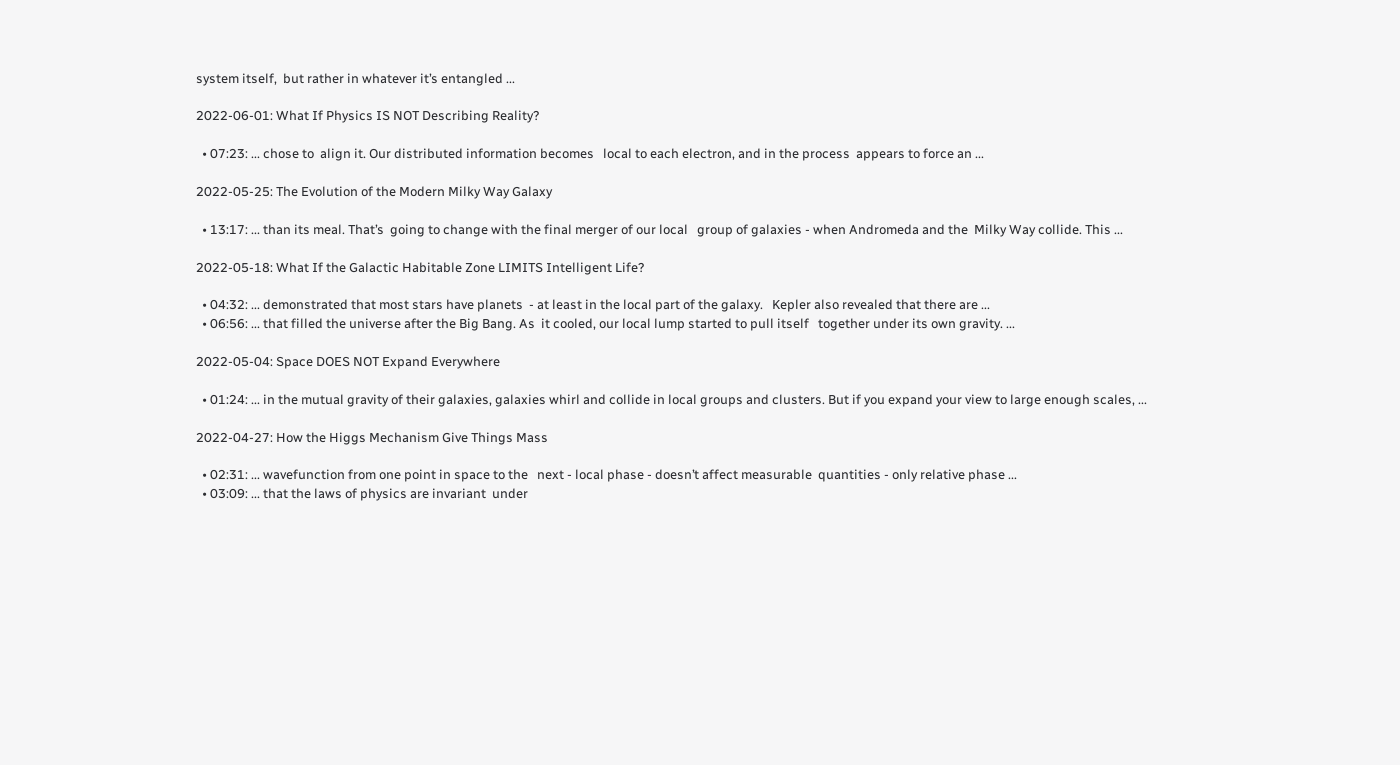system itself,  but rather in whatever it’s entangled ...

2022-06-01: What If Physics IS NOT Describing Reality?

  • 07:23: ... chose to  align it. Our distributed information becomes   local to each electron, and in the process  appears to force an ...

2022-05-25: The Evolution of the Modern Milky Way Galaxy

  • 13:17: ... than its meal. That’s  going to change with the final merger of our local   group of galaxies - when Andromeda and the  Milky Way collide. This ...

2022-05-18: What If the Galactic Habitable Zone LIMITS Intelligent Life?

  • 04:32: ... demonstrated that most stars have planets  - at least in the local part of the galaxy.   Kepler also revealed that there are ...
  • 06:56: ... that filled the universe after the Big Bang. As  it cooled, our local lump started to pull itself   together under its own gravity. ...

2022-05-04: Space DOES NOT Expand Everywhere

  • 01:24: ... in the mutual gravity of their galaxies, galaxies whirl and collide in local groups and clusters. But if you expand your view to large enough scales, ...

2022-04-27: How the Higgs Mechanism Give Things Mass

  • 02:31: ... wavefunction from one point in space to the   next - local phase - doesn’t affect measurable  quantities - only relative phase ...
  • 03:09: ... that the laws of physics are invariant  under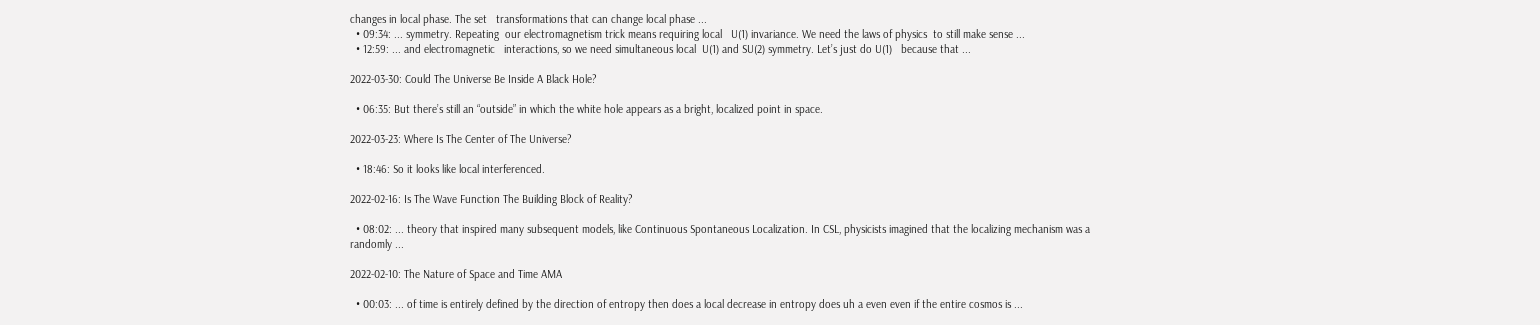changes in local phase. The set   transformations that can change local phase ...
  • 09:34: ... symmetry. Repeating  our electromagnetism trick means requiring local   U(1) invariance. We need the laws of physics  to still make sense ...
  • 12:59: ... and electromagnetic   interactions, so we need simultaneous local  U(1) and SU(2) symmetry. Let’s just do U(1)   because that ...

2022-03-30: Could The Universe Be Inside A Black Hole?

  • 06:35: But there’s still an “outside” in which the white hole appears as a bright, localized point in space.

2022-03-23: Where Is The Center of The Universe?

  • 18:46: So it looks like local interferenced.

2022-02-16: Is The Wave Function The Building Block of Reality?

  • 08:02: ... theory that inspired many subsequent models, like Continuous Spontaneous Localization. In CSL, physicists imagined that the localizing mechanism was a randomly ...

2022-02-10: The Nature of Space and Time AMA

  • 00:03: ... of time is entirely defined by the direction of entropy then does a local decrease in entropy does uh a even even if the entire cosmos is ...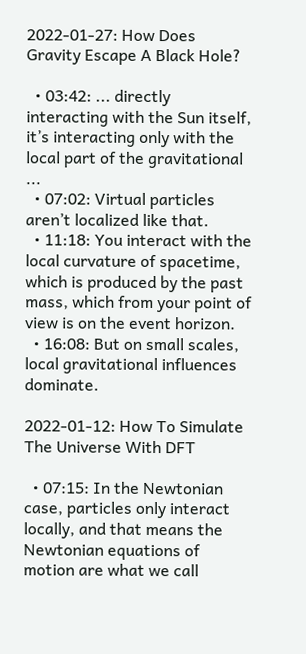2022-01-27: How Does Gravity Escape A Black Hole?

  • 03:42: ... directly interacting with the Sun itself, it’s interacting only with the local part of the gravitational ...
  • 07:02: Virtual particles aren’t localized like that.
  • 11:18: You interact with the local curvature of spacetime, which is produced by the past mass, which from your point of view is on the event horizon.
  • 16:08: But on small scales, local gravitational influences dominate.

2022-01-12: How To Simulate The Universe With DFT

  • 07:15: In the Newtonian case, particles only interact locally, and that means the Newtonian equations of motion are what we call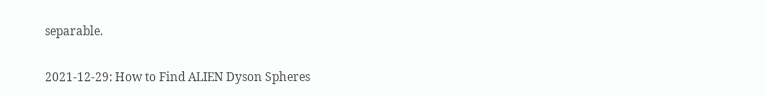separable.

2021-12-29: How to Find ALIEN Dyson Spheres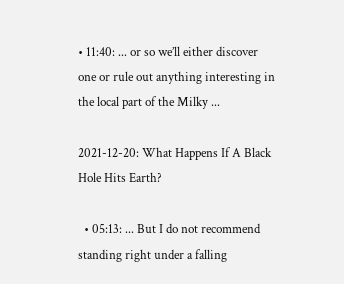• 11:40: ... or so we’ll either discover one or rule out anything interesting in the local part of the Milky ...

2021-12-20: What Happens If A Black Hole Hits Earth?

  • 05:13: ... But I do not recommend standing right under a falling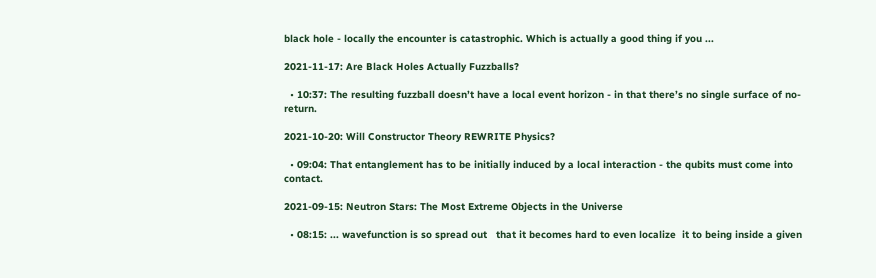black hole - locally the encounter is catastrophic. Which is actually a good thing if you ...

2021-11-17: Are Black Holes Actually Fuzzballs?

  • 10:37: The resulting fuzzball doesn’t have a local event horizon - in that there’s no single surface of no-return.

2021-10-20: Will Constructor Theory REWRITE Physics?

  • 09:04: That entanglement has to be initially induced by a local interaction - the qubits must come into contact.

2021-09-15: Neutron Stars: The Most Extreme Objects in the Universe

  • 08:15: ... wavefunction is so spread out   that it becomes hard to even localize  it to being inside a given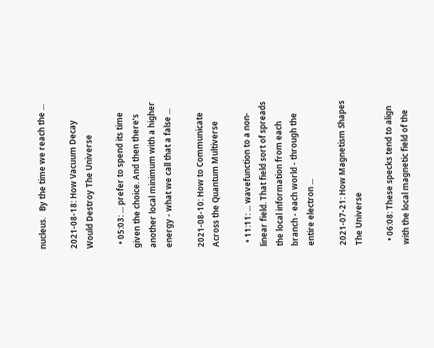nucleus.   By the time we reach the ...

2021-08-18: How Vacuum Decay Would Destroy The Universe

  • 05:03: ... prefer to spend its time given the choice. And then there’s another local minimum with a higher   energy - what we call that a false ...

2021-08-10: How to Communicate Across the Quantum Multiverse

  • 11:11: ... wavefunction to a non-linear field. That field sort of spreads the local information from each branch - each world - through the entire electron ...

2021-07-21: How Magnetism Shapes The Universe

  • 06:08: These specks tend to align with the local magnetic field of the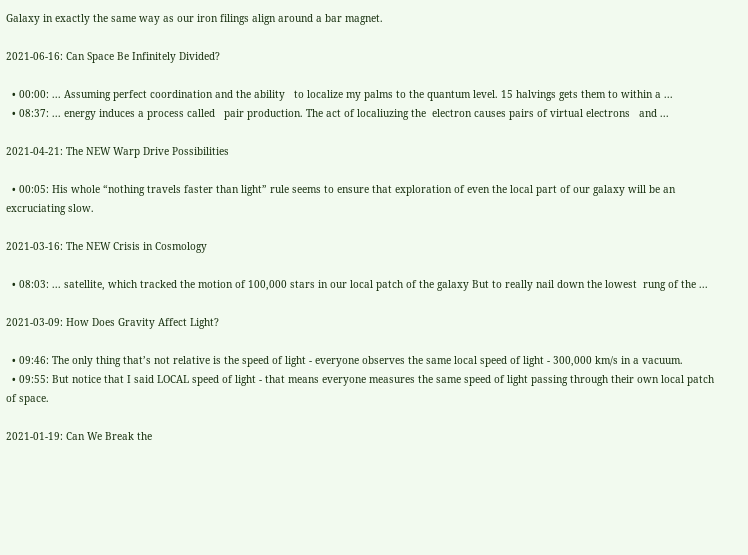Galaxy in exactly the same way as our iron filings align around a bar magnet.

2021-06-16: Can Space Be Infinitely Divided?

  • 00:00: ... Assuming perfect coordination and the ability   to localize my palms to the quantum level. 15 halvings gets them to within a ...
  • 08:37: ... energy induces a process called   pair production. The act of localiuzing the  electron causes pairs of virtual electrons   and ...

2021-04-21: The NEW Warp Drive Possibilities

  • 00:05: His whole “nothing travels faster than light” rule seems to ensure that exploration of even the local part of our galaxy will be an excruciating slow.

2021-03-16: The NEW Crisis in Cosmology

  • 08:03: ... satellite, which tracked the motion of 100,000 stars in our local patch of the galaxy But to really nail down the lowest  rung of the ...

2021-03-09: How Does Gravity Affect Light?

  • 09:46: The only thing that’s not relative is the speed of light - everyone observes the same local speed of light - 300,000 km/s in a vacuum.
  • 09:55: But notice that I said LOCAL speed of light - that means everyone measures the same speed of light passing through their own local patch of space.

2021-01-19: Can We Break the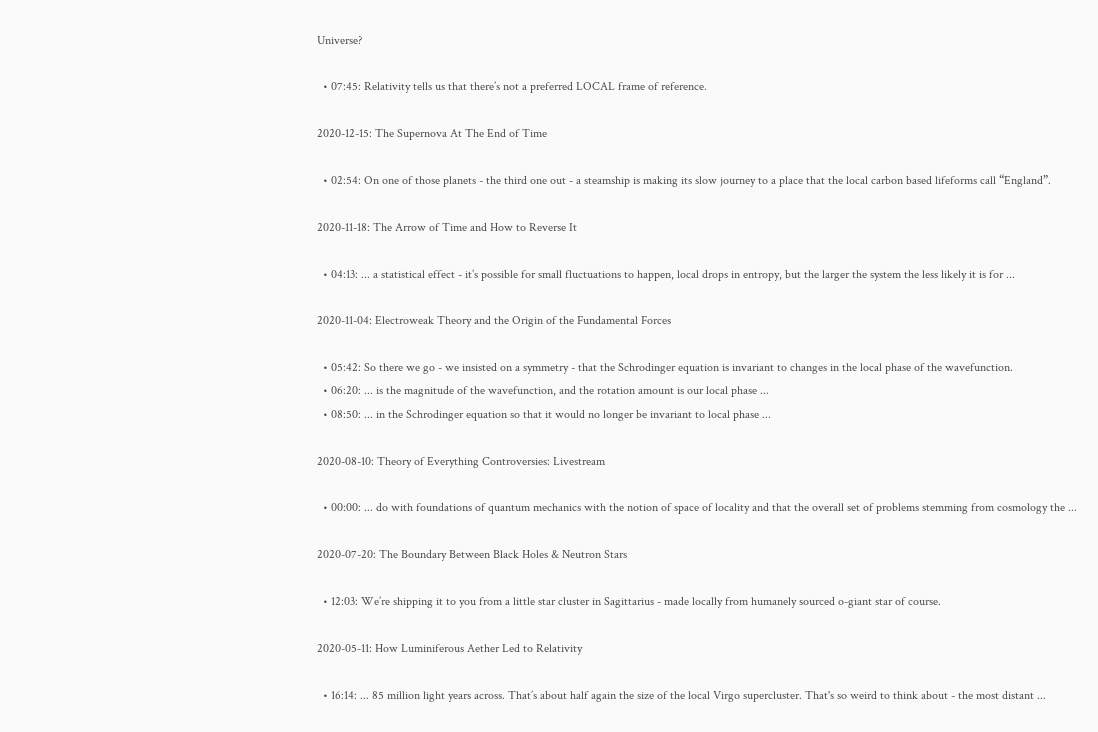Universe?

  • 07:45: Relativity tells us that there’s not a preferred LOCAL frame of reference.

2020-12-15: The Supernova At The End of Time

  • 02:54: On one of those planets - the third one out - a steamship is making its slow journey to a place that the local carbon based lifeforms call “England”.

2020-11-18: The Arrow of Time and How to Reverse It

  • 04:13: ... a statistical effect - it’s possible for small fluctuations to happen, local drops in entropy, but the larger the system the less likely it is for ...

2020-11-04: Electroweak Theory and the Origin of the Fundamental Forces

  • 05:42: So there we go - we insisted on a symmetry - that the Schrodinger equation is invariant to changes in the local phase of the wavefunction.
  • 06:20: ... is the magnitude of the wavefunction, and the rotation amount is our local phase ...
  • 08:50: ... in the Schrodinger equation so that it would no longer be invariant to local phase ...

2020-08-10: Theory of Everything Controversies: Livestream

  • 00:00: ... do with foundations of quantum mechanics with the notion of space of locality and that the overall set of problems stemming from cosmology the ...

2020-07-20: The Boundary Between Black Holes & Neutron Stars

  • 12:03: We’re shipping it to you from a little star cluster in Sagittarius - made locally from humanely sourced o-giant star of course.

2020-05-11: How Luminiferous Aether Led to Relativity

  • 16:14: ... 85 million light years across. That’s about half again the size of the local Virgo supercluster. That's so weird to think about - the most distant ...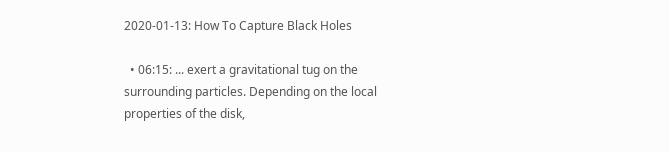2020-01-13: How To Capture Black Holes

  • 06:15: ... exert a gravitational tug on the surrounding particles. Depending on the local properties of the disk,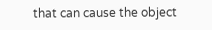that can cause the object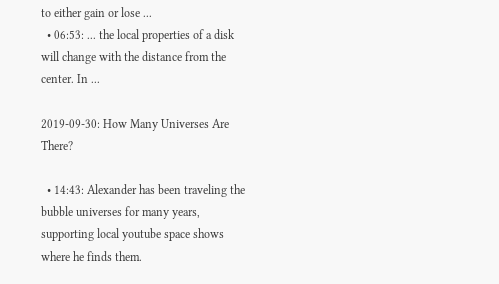to either gain or lose ...
  • 06:53: ... the local properties of a disk will change with the distance from the center. In ...

2019-09-30: How Many Universes Are There?

  • 14:43: Alexander has been traveling the bubble universes for many years, supporting local youtube space shows where he finds them.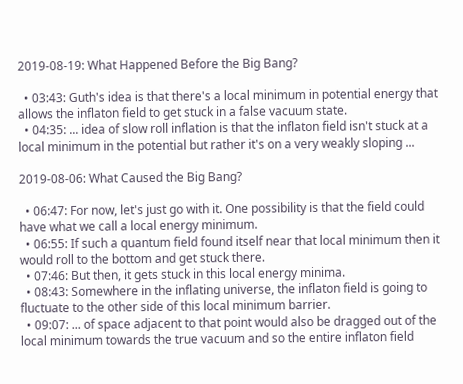2019-08-19: What Happened Before the Big Bang?

  • 03:43: Guth's idea is that there's a local minimum in potential energy that allows the inflaton field to get stuck in a false vacuum state.
  • 04:35: ... idea of slow roll inflation is that the inflaton field isn't stuck at a local minimum in the potential but rather it's on a very weakly sloping ...

2019-08-06: What Caused the Big Bang?

  • 06:47: For now, let's just go with it. One possibility is that the field could have what we call a local energy minimum.
  • 06:55: If such a quantum field found itself near that local minimum then it would roll to the bottom and get stuck there.
  • 07:46: But then, it gets stuck in this local energy minima.
  • 08:43: Somewhere in the inflating universe, the inflaton field is going to fluctuate to the other side of this local minimum barrier.
  • 09:07: ... of space adjacent to that point would also be dragged out of the local minimum towards the true vacuum and so the entire inflaton field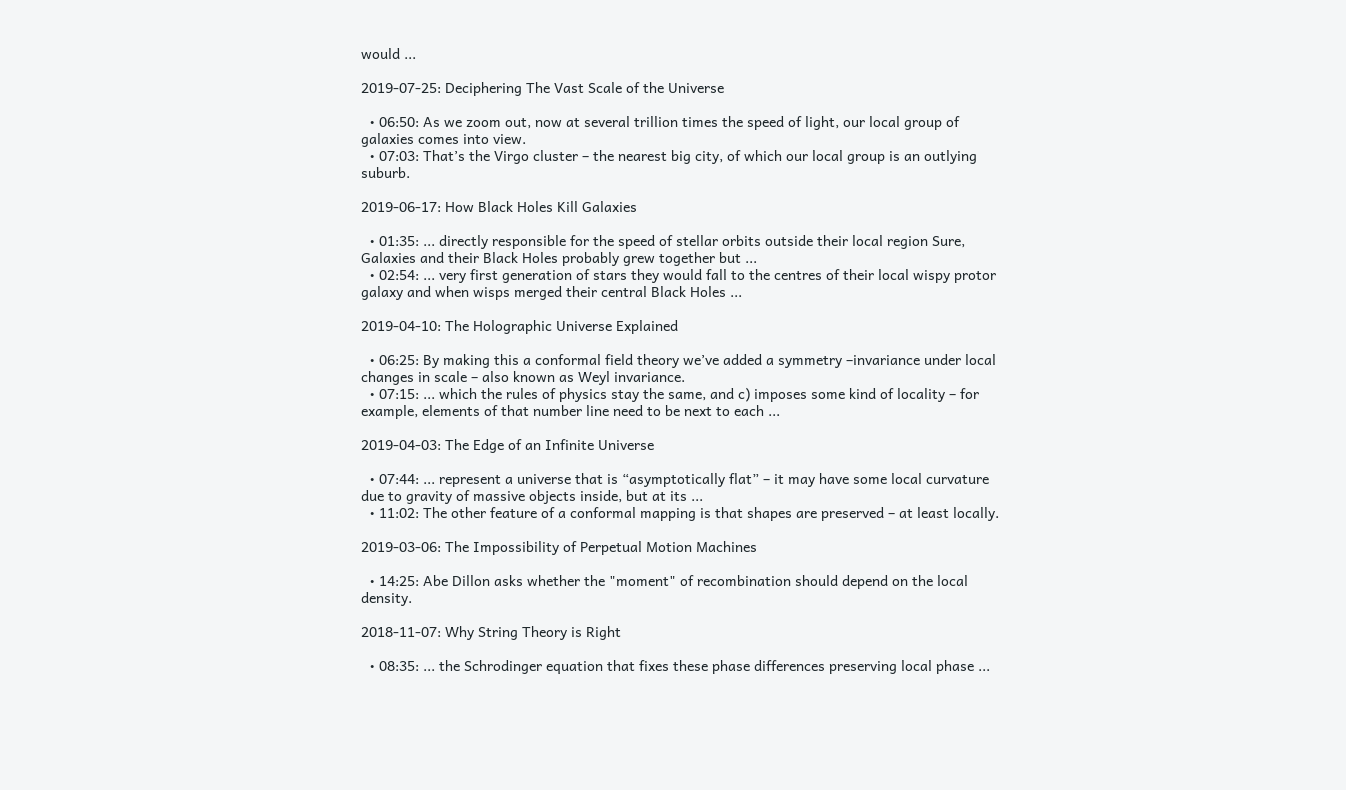would ...

2019-07-25: Deciphering The Vast Scale of the Universe

  • 06:50: As we zoom out, now at several trillion times the speed of light, our local group of galaxies comes into view.
  • 07:03: That’s the Virgo cluster – the nearest big city, of which our local group is an outlying suburb.

2019-06-17: How Black Holes Kill Galaxies

  • 01:35: ... directly responsible for the speed of stellar orbits outside their local region Sure, Galaxies and their Black Holes probably grew together but ...
  • 02:54: ... very first generation of stars they would fall to the centres of their local wispy protor galaxy and when wisps merged their central Black Holes ...

2019-04-10: The Holographic Universe Explained

  • 06:25: By making this a conformal field theory we’ve added a symmetry –invariance under local changes in scale – also known as Weyl invariance.
  • 07:15: ... which the rules of physics stay the same, and c) imposes some kind of locality – for example, elements of that number line need to be next to each ...

2019-04-03: The Edge of an Infinite Universe

  • 07:44: ... represent a universe that is “asymptotically flat” – it may have some local curvature due to gravity of massive objects inside, but at its ...
  • 11:02: The other feature of a conformal mapping is that shapes are preserved – at least locally.

2019-03-06: The Impossibility of Perpetual Motion Machines

  • 14:25: Abe Dillon asks whether the "moment" of recombination should depend on the local density.

2018-11-07: Why String Theory is Right

  • 08:35: ... the Schrodinger equation that fixes these phase differences preserving local phase ...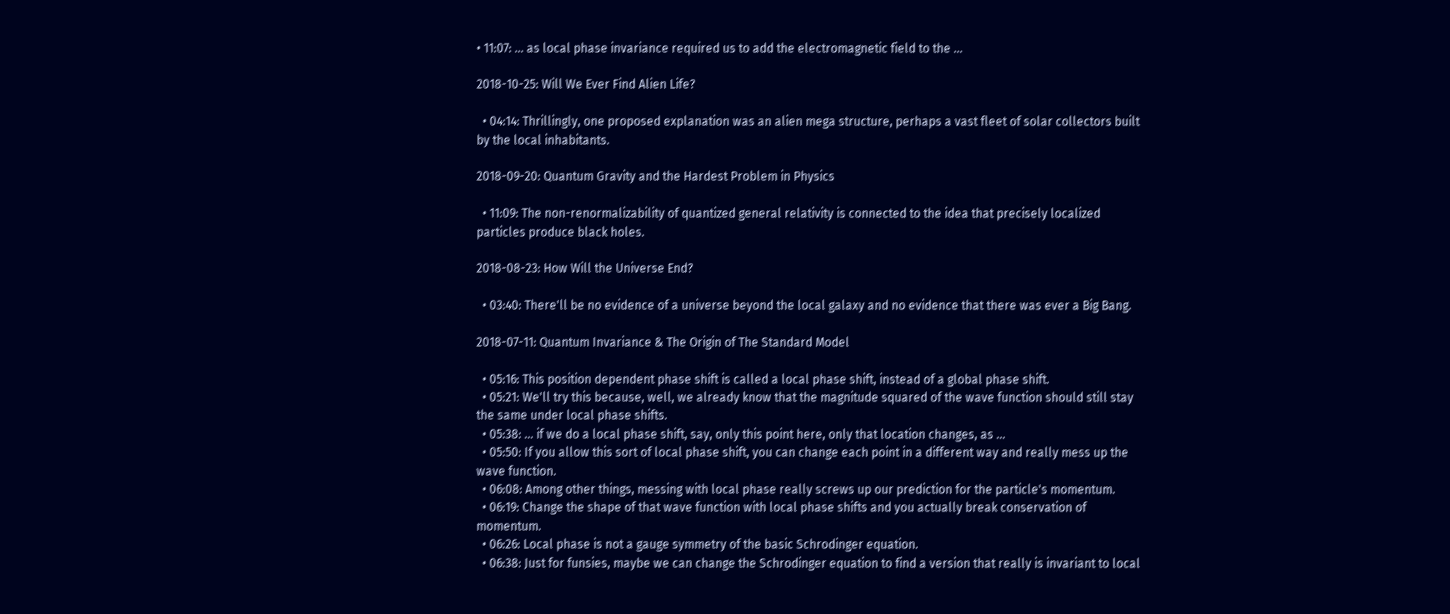• 11:07: ... as local phase invariance required us to add the electromagnetic field to the ...

2018-10-25: Will We Ever Find Alien Life?

  • 04:14: Thrillingly, one proposed explanation was an alien mega structure, perhaps a vast fleet of solar collectors built by the local inhabitants.

2018-09-20: Quantum Gravity and the Hardest Problem in Physics

  • 11:09: The non-renormalizability of quantized general relativity is connected to the idea that precisely localized particles produce black holes.

2018-08-23: How Will the Universe End?

  • 03:40: There'll be no evidence of a universe beyond the local galaxy and no evidence that there was ever a Big Bang.

2018-07-11: Quantum Invariance & The Origin of The Standard Model

  • 05:16: This position dependent phase shift is called a local phase shift, instead of a global phase shift.
  • 05:21: We'll try this because, well, we already know that the magnitude squared of the wave function should still stay the same under local phase shifts.
  • 05:38: ... if we do a local phase shift, say, only this point here, only that location changes, as ...
  • 05:50: If you allow this sort of local phase shift, you can change each point in a different way and really mess up the wave function.
  • 06:08: Among other things, messing with local phase really screws up our prediction for the particle's momentum.
  • 06:19: Change the shape of that wave function with local phase shifts and you actually break conservation of momentum.
  • 06:26: Local phase is not a gauge symmetry of the basic Schrodinger equation.
  • 06:38: Just for funsies, maybe we can change the Schrodinger equation to find a version that really is invariant to local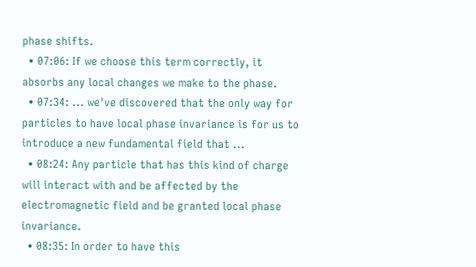phase shifts.
  • 07:06: If we choose this term correctly, it absorbs any local changes we make to the phase.
  • 07:34: ... we've discovered that the only way for particles to have local phase invariance is for us to introduce a new fundamental field that ...
  • 08:24: Any particle that has this kind of charge will interact with and be affected by the electromagnetic field and be granted local phase invariance.
  • 08:35: In order to have this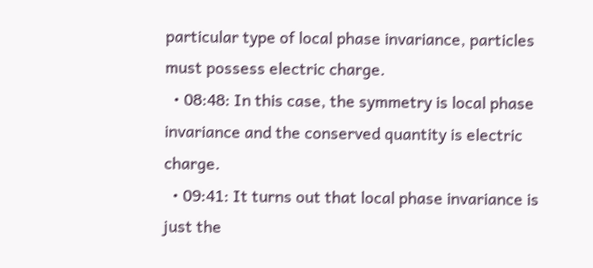particular type of local phase invariance, particles must possess electric charge.
  • 08:48: In this case, the symmetry is local phase invariance and the conserved quantity is electric charge.
  • 09:41: It turns out that local phase invariance is just the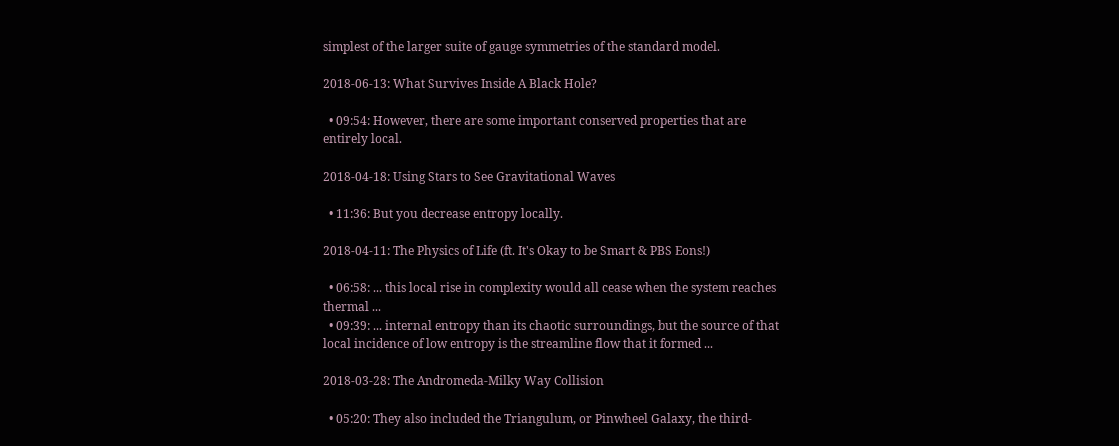simplest of the larger suite of gauge symmetries of the standard model.

2018-06-13: What Survives Inside A Black Hole?

  • 09:54: However, there are some important conserved properties that are entirely local.

2018-04-18: Using Stars to See Gravitational Waves

  • 11:36: But you decrease entropy locally.

2018-04-11: The Physics of Life (ft. It's Okay to be Smart & PBS Eons!)

  • 06:58: ... this local rise in complexity would all cease when the system reaches thermal ...
  • 09:39: ... internal entropy than its chaotic surroundings, but the source of that local incidence of low entropy is the streamline flow that it formed ...

2018-03-28: The Andromeda-Milky Way Collision

  • 05:20: They also included the Triangulum, or Pinwheel Galaxy, the third-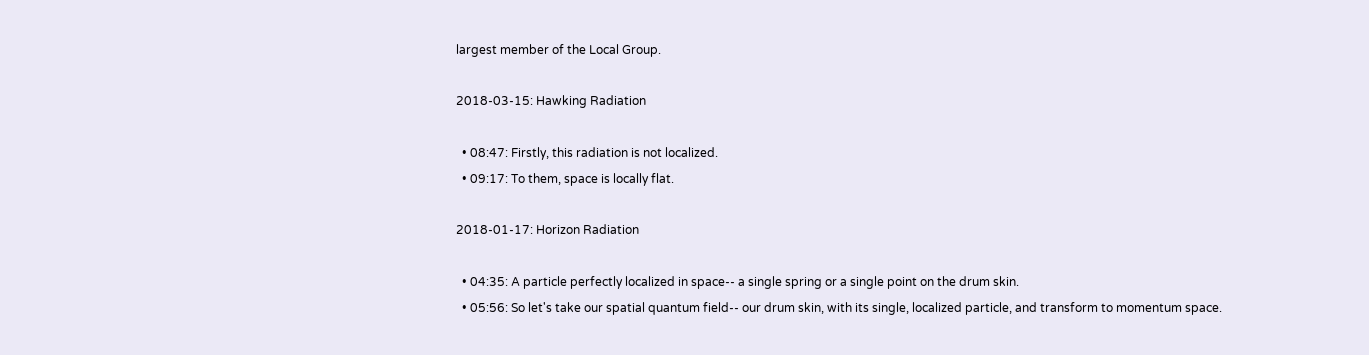largest member of the Local Group.

2018-03-15: Hawking Radiation

  • 08:47: Firstly, this radiation is not localized.
  • 09:17: To them, space is locally flat.

2018-01-17: Horizon Radiation

  • 04:35: A particle perfectly localized in space-- a single spring or a single point on the drum skin.
  • 05:56: So let's take our spatial quantum field-- our drum skin, with its single, localized particle, and transform to momentum space.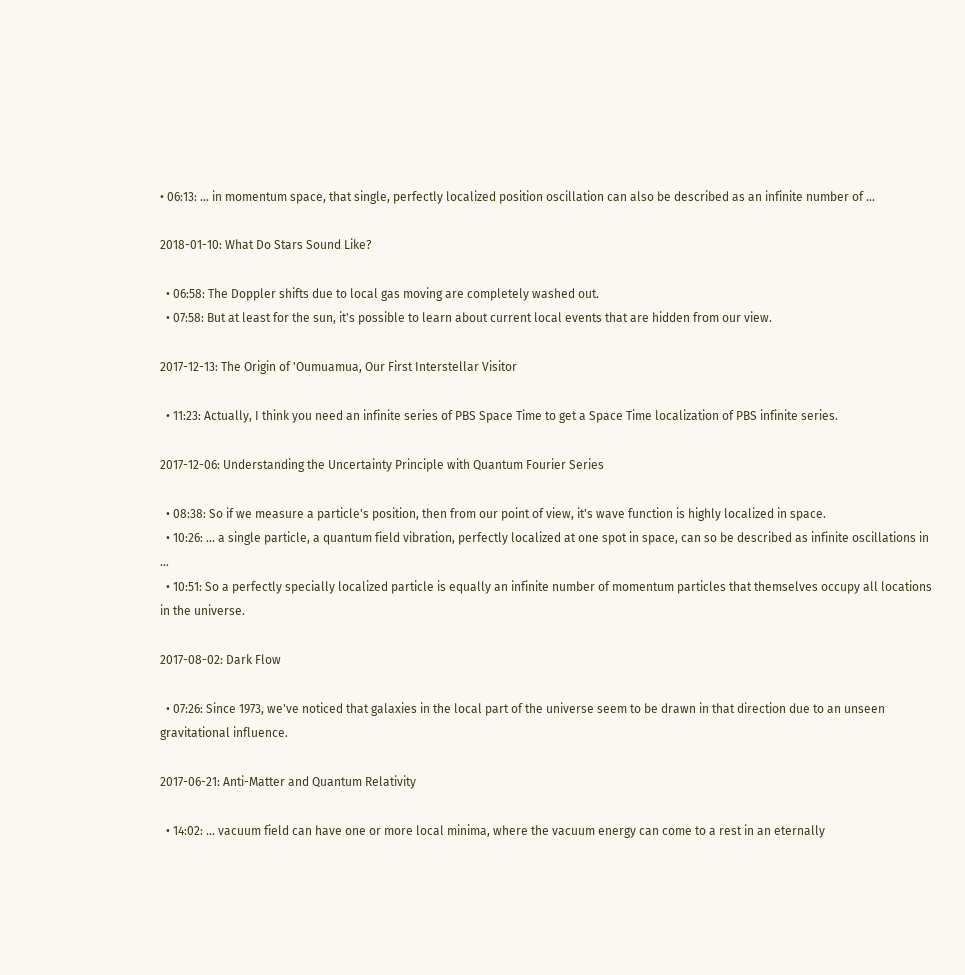• 06:13: ... in momentum space, that single, perfectly localized position oscillation can also be described as an infinite number of ...

2018-01-10: What Do Stars Sound Like?

  • 06:58: The Doppler shifts due to local gas moving are completely washed out.
  • 07:58: But at least for the sun, it's possible to learn about current local events that are hidden from our view.

2017-12-13: The Origin of 'Oumuamua, Our First Interstellar Visitor

  • 11:23: Actually, I think you need an infinite series of PBS Space Time to get a Space Time localization of PBS infinite series.

2017-12-06: Understanding the Uncertainty Principle with Quantum Fourier Series

  • 08:38: So if we measure a particle's position, then from our point of view, it's wave function is highly localized in space.
  • 10:26: ... a single particle, a quantum field vibration, perfectly localized at one spot in space, can so be described as infinite oscillations in ...
  • 10:51: So a perfectly specially localized particle is equally an infinite number of momentum particles that themselves occupy all locations in the universe.

2017-08-02: Dark Flow

  • 07:26: Since 1973, we've noticed that galaxies in the local part of the universe seem to be drawn in that direction due to an unseen gravitational influence.

2017-06-21: Anti-Matter and Quantum Relativity

  • 14:02: ... vacuum field can have one or more local minima, where the vacuum energy can come to a rest in an eternally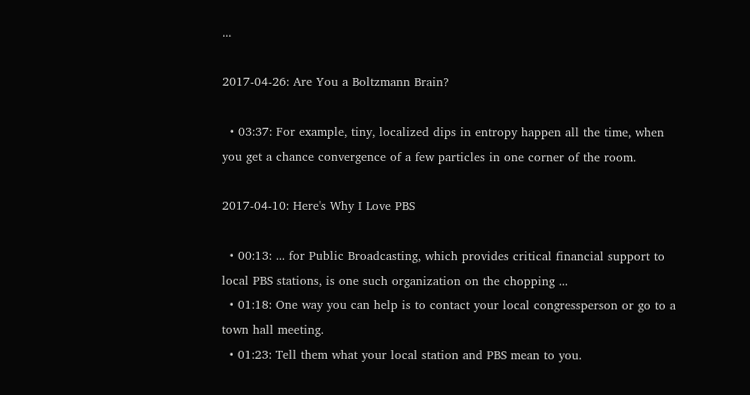...

2017-04-26: Are You a Boltzmann Brain?

  • 03:37: For example, tiny, localized dips in entropy happen all the time, when you get a chance convergence of a few particles in one corner of the room.

2017-04-10: Here's Why I Love PBS

  • 00:13: ... for Public Broadcasting, which provides critical financial support to local PBS stations, is one such organization on the chopping ...
  • 01:18: One way you can help is to contact your local congressperson or go to a town hall meeting.
  • 01:23: Tell them what your local station and PBS mean to you.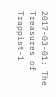2017-03-01: The Treasures of Trappist-1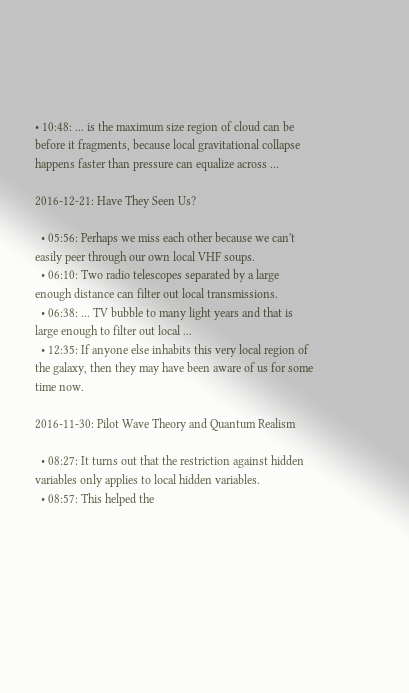• 10:48: ... is the maximum size region of cloud can be before it fragments, because local gravitational collapse happens faster than pressure can equalize across ...

2016-12-21: Have They Seen Us?

  • 05:56: Perhaps we miss each other because we can't easily peer through our own local VHF soups.
  • 06:10: Two radio telescopes separated by a large enough distance can filter out local transmissions.
  • 06:38: ... TV bubble to many light years and that is large enough to filter out local ...
  • 12:35: If anyone else inhabits this very local region of the galaxy, then they may have been aware of us for some time now.

2016-11-30: Pilot Wave Theory and Quantum Realism

  • 08:27: It turns out that the restriction against hidden variables only applies to local hidden variables.
  • 08:57: This helped the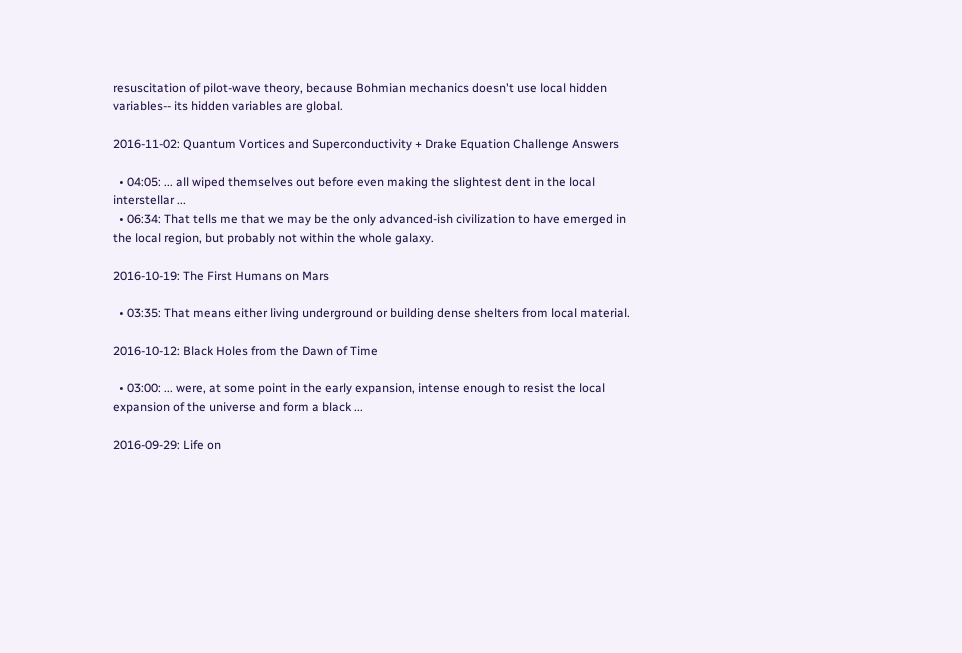resuscitation of pilot-wave theory, because Bohmian mechanics doesn't use local hidden variables-- its hidden variables are global.

2016-11-02: Quantum Vortices and Superconductivity + Drake Equation Challenge Answers

  • 04:05: ... all wiped themselves out before even making the slightest dent in the local interstellar ...
  • 06:34: That tells me that we may be the only advanced-ish civilization to have emerged in the local region, but probably not within the whole galaxy.

2016-10-19: The First Humans on Mars

  • 03:35: That means either living underground or building dense shelters from local material.

2016-10-12: Black Holes from the Dawn of Time

  • 03:00: ... were, at some point in the early expansion, intense enough to resist the local expansion of the universe and form a black ...

2016-09-29: Life on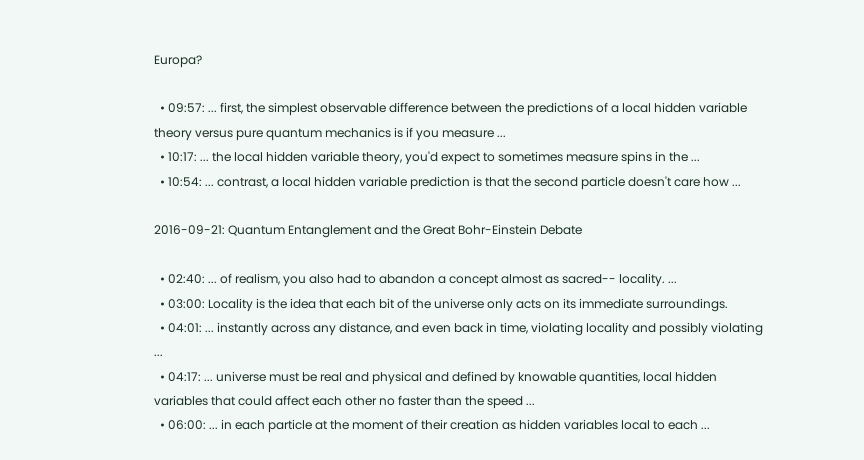Europa?

  • 09:57: ... first, the simplest observable difference between the predictions of a local hidden variable theory versus pure quantum mechanics is if you measure ...
  • 10:17: ... the local hidden variable theory, you'd expect to sometimes measure spins in the ...
  • 10:54: ... contrast, a local hidden variable prediction is that the second particle doesn't care how ...

2016-09-21: Quantum Entanglement and the Great Bohr-Einstein Debate

  • 02:40: ... of realism, you also had to abandon a concept almost as sacred-- locality. ...
  • 03:00: Locality is the idea that each bit of the universe only acts on its immediate surroundings.
  • 04:01: ... instantly across any distance, and even back in time, violating locality and possibly violating ...
  • 04:17: ... universe must be real and physical and defined by knowable quantities, local hidden variables that could affect each other no faster than the speed ...
  • 06:00: ... in each particle at the moment of their creation as hidden variables local to each ...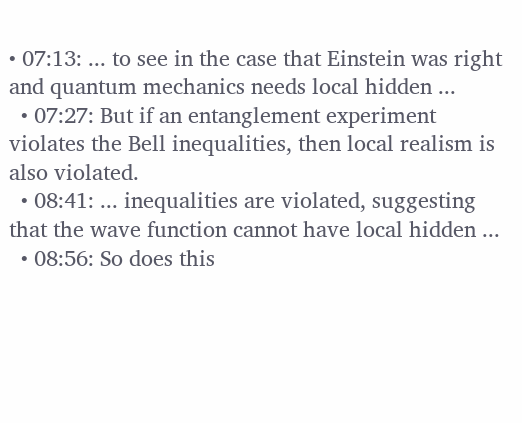• 07:13: ... to see in the case that Einstein was right and quantum mechanics needs local hidden ...
  • 07:27: But if an entanglement experiment violates the Bell inequalities, then local realism is also violated.
  • 08:41: ... inequalities are violated, suggesting that the wave function cannot have local hidden ...
  • 08:56: So does this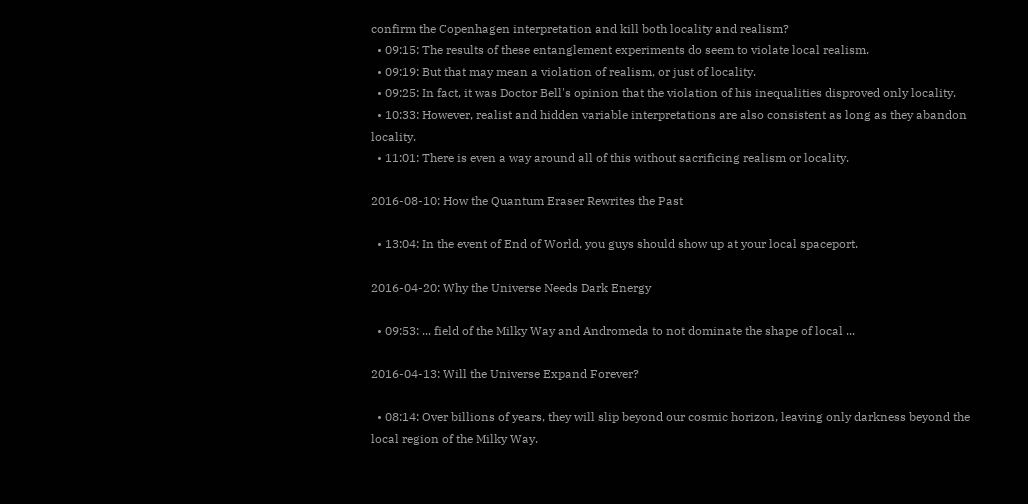confirm the Copenhagen interpretation and kill both locality and realism?
  • 09:15: The results of these entanglement experiments do seem to violate local realism.
  • 09:19: But that may mean a violation of realism, or just of locality.
  • 09:25: In fact, it was Doctor Bell's opinion that the violation of his inequalities disproved only locality.
  • 10:33: However, realist and hidden variable interpretations are also consistent as long as they abandon locality.
  • 11:01: There is even a way around all of this without sacrificing realism or locality.

2016-08-10: How the Quantum Eraser Rewrites the Past

  • 13:04: In the event of End of World, you guys should show up at your local spaceport.

2016-04-20: Why the Universe Needs Dark Energy

  • 09:53: ... field of the Milky Way and Andromeda to not dominate the shape of local ...

2016-04-13: Will the Universe Expand Forever?

  • 08:14: Over billions of years, they will slip beyond our cosmic horizon, leaving only darkness beyond the local region of the Milky Way.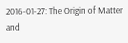2016-01-27: The Origin of Matter and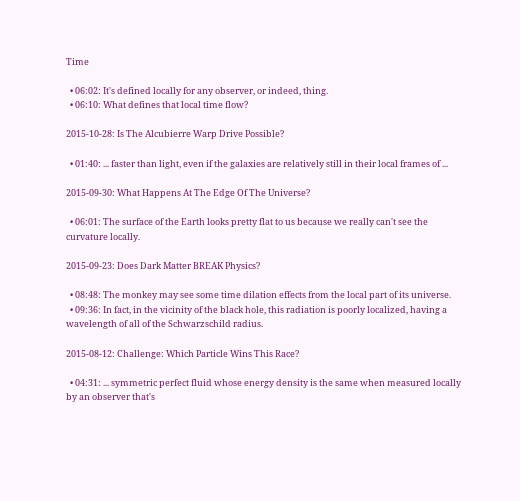Time

  • 06:02: It's defined locally for any observer, or indeed, thing.
  • 06:10: What defines that local time flow?

2015-10-28: Is The Alcubierre Warp Drive Possible?

  • 01:40: ... faster than light, even if the galaxies are relatively still in their local frames of ...

2015-09-30: What Happens At The Edge Of The Universe?

  • 06:01: The surface of the Earth looks pretty flat to us because we really can't see the curvature locally.

2015-09-23: Does Dark Matter BREAK Physics?

  • 08:48: The monkey may see some time dilation effects from the local part of its universe.
  • 09:36: In fact, in the vicinity of the black hole, this radiation is poorly localized, having a wavelength of all of the Schwarzschild radius.

2015-08-12: Challenge: Which Particle Wins This Race?

  • 04:31: ... symmetric perfect fluid whose energy density is the same when measured locally by an observer that's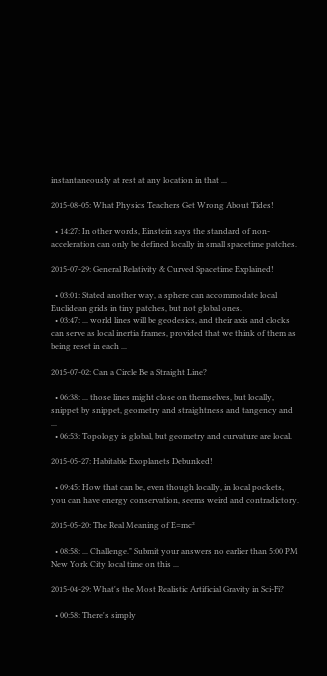instantaneously at rest at any location in that ...

2015-08-05: What Physics Teachers Get Wrong About Tides!

  • 14:27: In other words, Einstein says the standard of non-acceleration can only be defined locally in small spacetime patches.

2015-07-29: General Relativity & Curved Spacetime Explained!

  • 03:01: Stated another way, a sphere can accommodate local Euclidean grids in tiny patches, but not global ones.
  • 03:47: ... world lines will be geodesics, and their axis and clocks can serve as local inertia frames, provided that we think of them as being reset in each ...

2015-07-02: Can a Circle Be a Straight Line?

  • 06:38: ... those lines might close on themselves, but locally, snippet by snippet, geometry and straightness and tangency and ...
  • 06:53: Topology is global, but geometry and curvature are local.

2015-05-27: Habitable Exoplanets Debunked!

  • 09:45: How that can be, even though locally, in local pockets, you can have energy conservation, seems weird and contradictory.

2015-05-20: The Real Meaning of E=mc²

  • 08:58: ... Challenge." Submit your answers no earlier than 5:00 PM New York City local time on this ...

2015-04-29: What's the Most Realistic Artificial Gravity in Sci-Fi?

  • 00:58: There's simply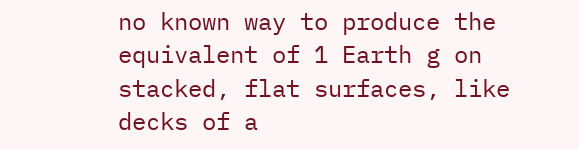no known way to produce the equivalent of 1 Earth g on stacked, flat surfaces, like decks of a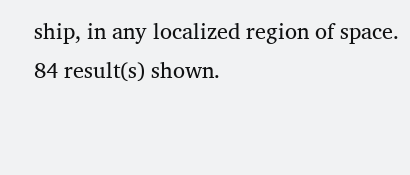ship, in any localized region of space.
84 result(s) shown.